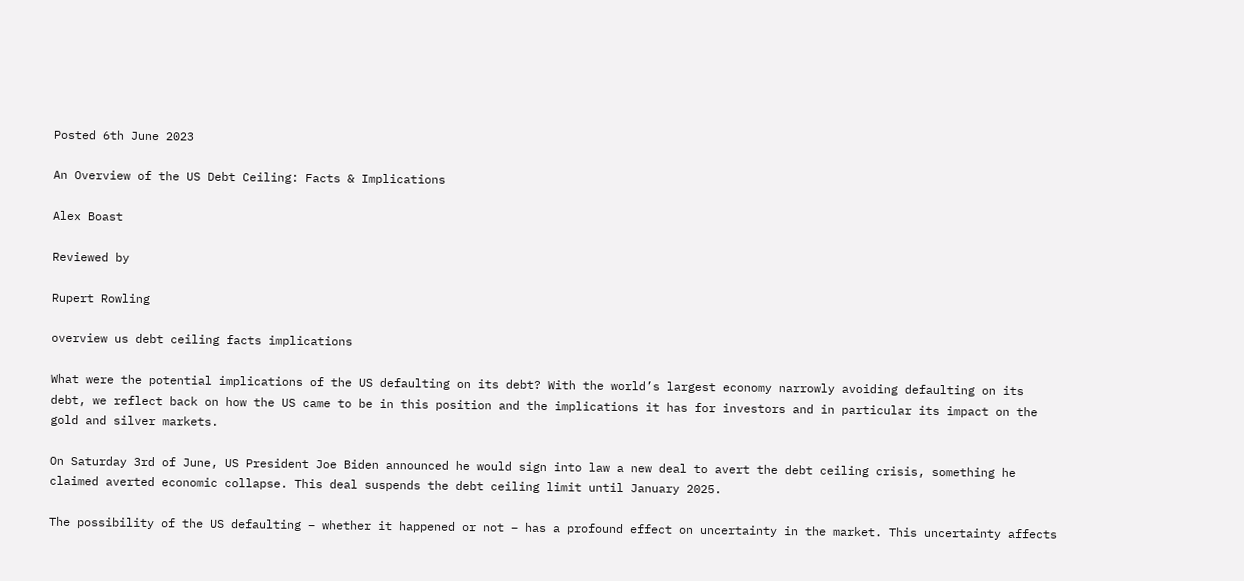Posted 6th June 2023

An Overview of the US Debt Ceiling: Facts & Implications

Alex Boast

Reviewed by

Rupert Rowling

overview us debt ceiling facts implications

What were the potential implications of the US defaulting on its debt? With the world’s largest economy narrowly avoiding defaulting on its debt, we reflect back on how the US came to be in this position and the implications it has for investors and in particular its impact on the gold and silver markets.

On Saturday 3rd of June, US President Joe Biden announced he would sign into law a new deal to avert the debt ceiling crisis, something he claimed averted economic collapse. This deal suspends the debt ceiling limit until January 2025.

The possibility of the US defaulting – whether it happened or not – has a profound effect on uncertainty in the market. This uncertainty affects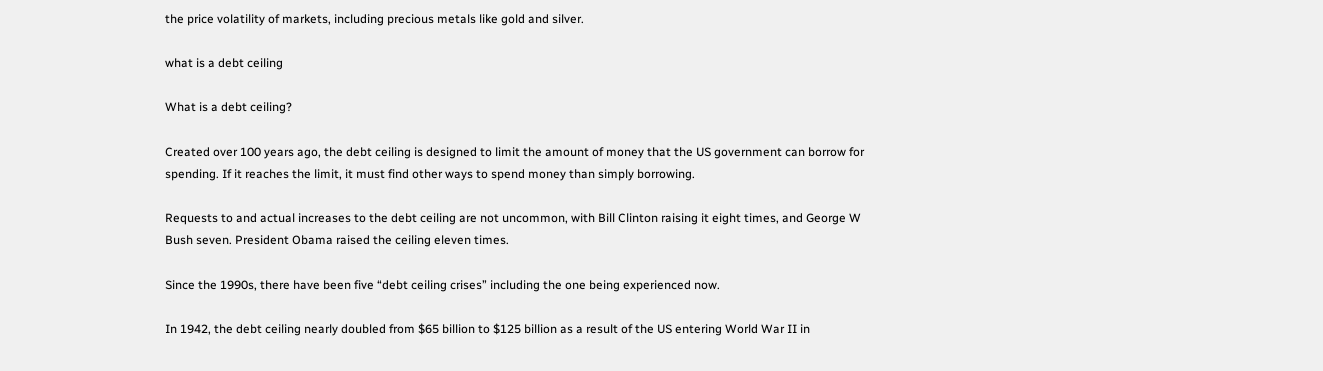the price volatility of markets, including precious metals like gold and silver.

what is a debt ceiling

What is a debt ceiling?

Created over 100 years ago, the debt ceiling is designed to limit the amount of money that the US government can borrow for spending. If it reaches the limit, it must find other ways to spend money than simply borrowing.

Requests to and actual increases to the debt ceiling are not uncommon, with Bill Clinton raising it eight times, and George W Bush seven. President Obama raised the ceiling eleven times.

Since the 1990s, there have been five “debt ceiling crises” including the one being experienced now.

In 1942, the debt ceiling nearly doubled from $65 billion to $125 billion as a result of the US entering World War II in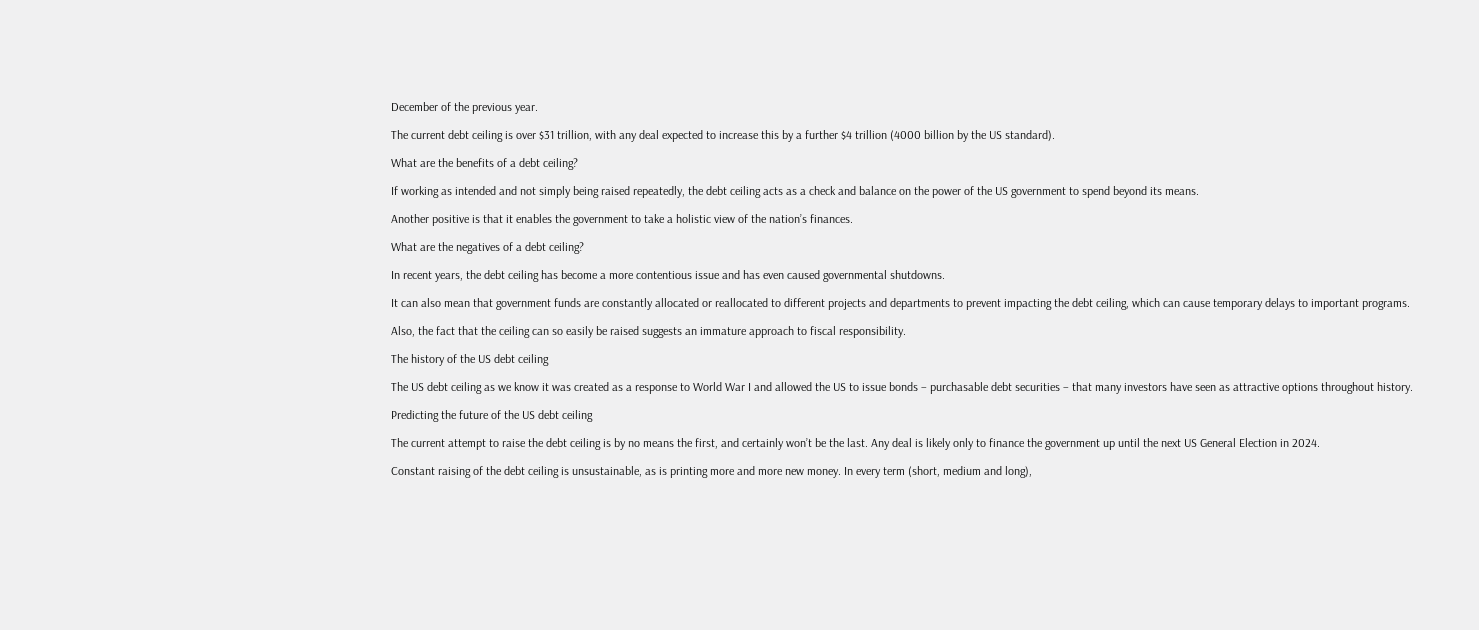December of the previous year.

The current debt ceiling is over $31 trillion, with any deal expected to increase this by a further $4 trillion (4000 billion by the US standard).

What are the benefits of a debt ceiling?

If working as intended and not simply being raised repeatedly, the debt ceiling acts as a check and balance on the power of the US government to spend beyond its means.

Another positive is that it enables the government to take a holistic view of the nation’s finances.

What are the negatives of a debt ceiling?

In recent years, the debt ceiling has become a more contentious issue and has even caused governmental shutdowns.

It can also mean that government funds are constantly allocated or reallocated to different projects and departments to prevent impacting the debt ceiling, which can cause temporary delays to important programs.

Also, the fact that the ceiling can so easily be raised suggests an immature approach to fiscal responsibility.

The history of the US debt ceiling

The US debt ceiling as we know it was created as a response to World War I and allowed the US to issue bonds – purchasable debt securities – that many investors have seen as attractive options throughout history.

Predicting the future of the US debt ceiling

The current attempt to raise the debt ceiling is by no means the first, and certainly won’t be the last. Any deal is likely only to finance the government up until the next US General Election in 2024.

Constant raising of the debt ceiling is unsustainable, as is printing more and more new money. In every term (short, medium and long),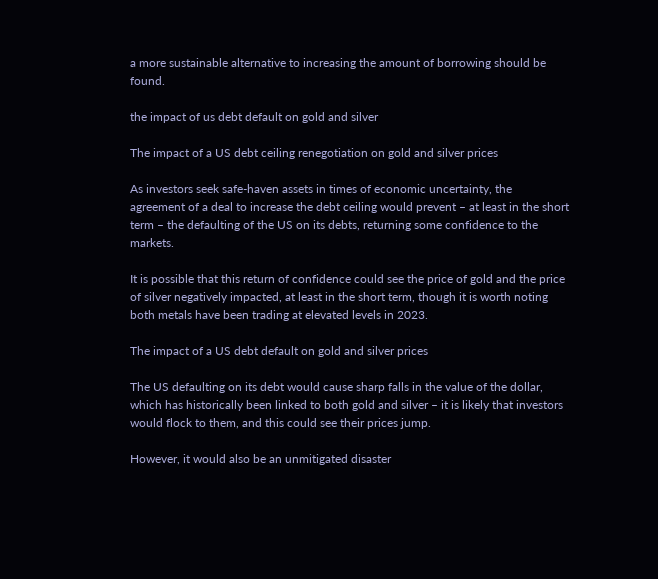a more sustainable alternative to increasing the amount of borrowing should be found.

the impact of us debt default on gold and silver

The impact of a US debt ceiling renegotiation on gold and silver prices

As investors seek safe-haven assets in times of economic uncertainty, the agreement of a deal to increase the debt ceiling would prevent – at least in the short term – the defaulting of the US on its debts, returning some confidence to the markets.

It is possible that this return of confidence could see the price of gold and the price of silver negatively impacted, at least in the short term, though it is worth noting both metals have been trading at elevated levels in 2023.

The impact of a US debt default on gold and silver prices

The US defaulting on its debt would cause sharp falls in the value of the dollar, which has historically been linked to both gold and silver – it is likely that investors would flock to them, and this could see their prices jump.

However, it would also be an unmitigated disaster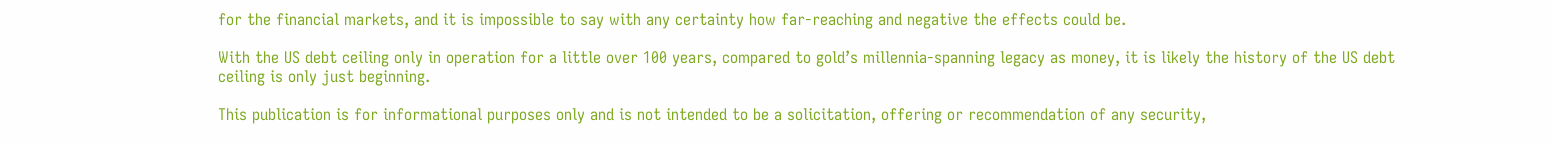for the financial markets, and it is impossible to say with any certainty how far-reaching and negative the effects could be.

With the US debt ceiling only in operation for a little over 100 years, compared to gold’s millennia-spanning legacy as money, it is likely the history of the US debt ceiling is only just beginning.

This publication is for informational purposes only and is not intended to be a solicitation, offering or recommendation of any security,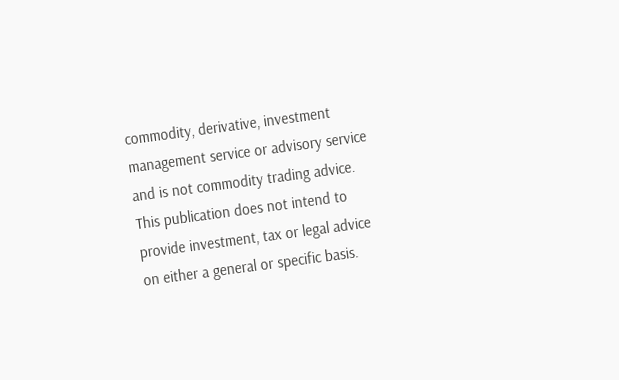commodity, derivative, investment management service or advisory service and is not commodity trading advice. This publication does not intend to provide investment, tax or legal advice on either a general or specific basis.